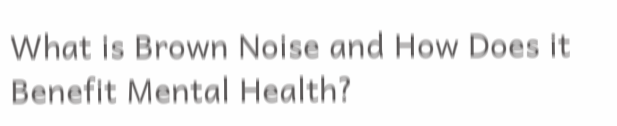What is Brown Noise and How Does it Benefit Mental Health?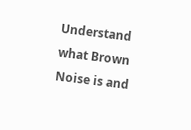Understand what Brown Noise is and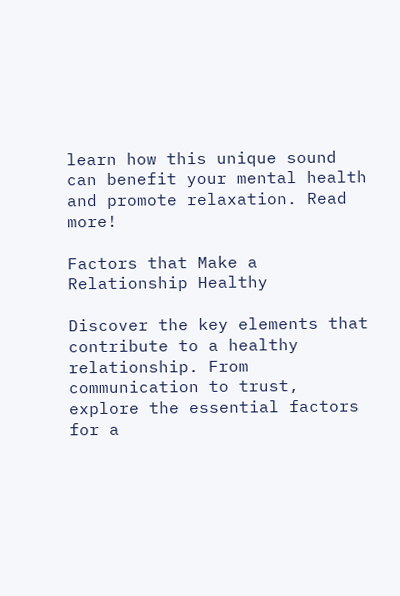learn how this unique sound can benefit your mental health and promote relaxation. Read more!

Factors that Make a Relationship Healthy

Discover the key elements that contribute to a healthy relationship. From communication to trust, explore the essential factors for a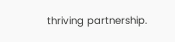thriving partnership.